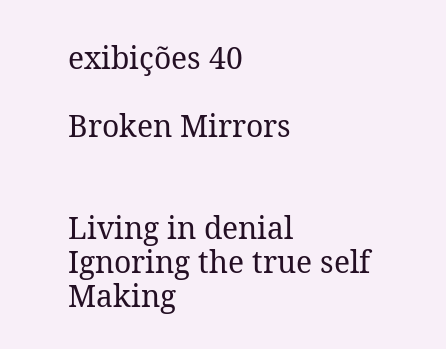exibições 40

Broken Mirrors


Living in denial
Ignoring the true self
Making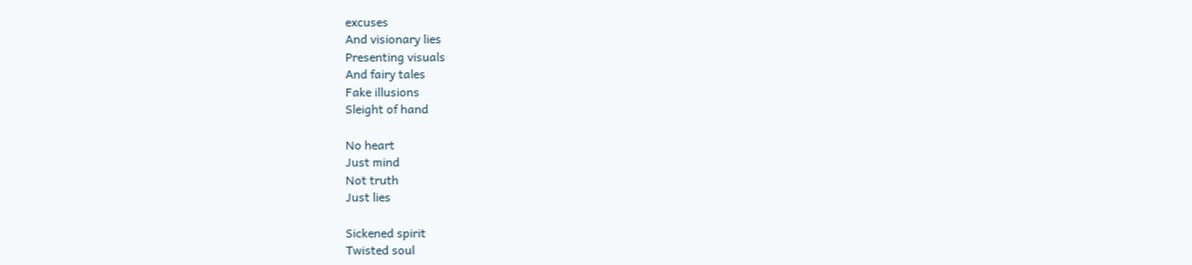excuses
And visionary lies
Presenting visuals
And fairy tales
Fake illusions
Sleight of hand

No heart
Just mind
Not truth
Just lies

Sickened spirit
Twisted soul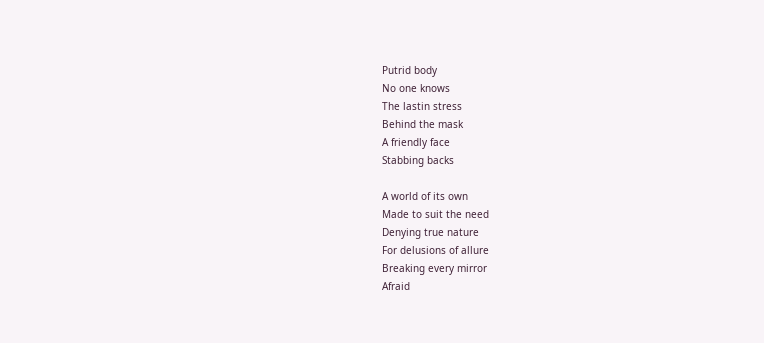Putrid body
No one knows
The lastin stress
Behind the mask
A friendly face
Stabbing backs

A world of its own
Made to suit the need
Denying true nature
For delusions of allure
Breaking every mirror
Afraid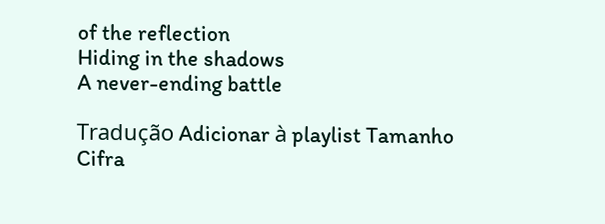of the reflection
Hiding in the shadows
A never-ending battle

Tradução Adicionar à playlist Tamanho Cifra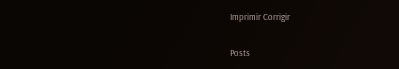Imprimir Corrigir

Posts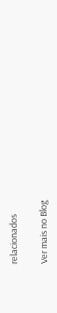relacionados

Ver mais no Blog